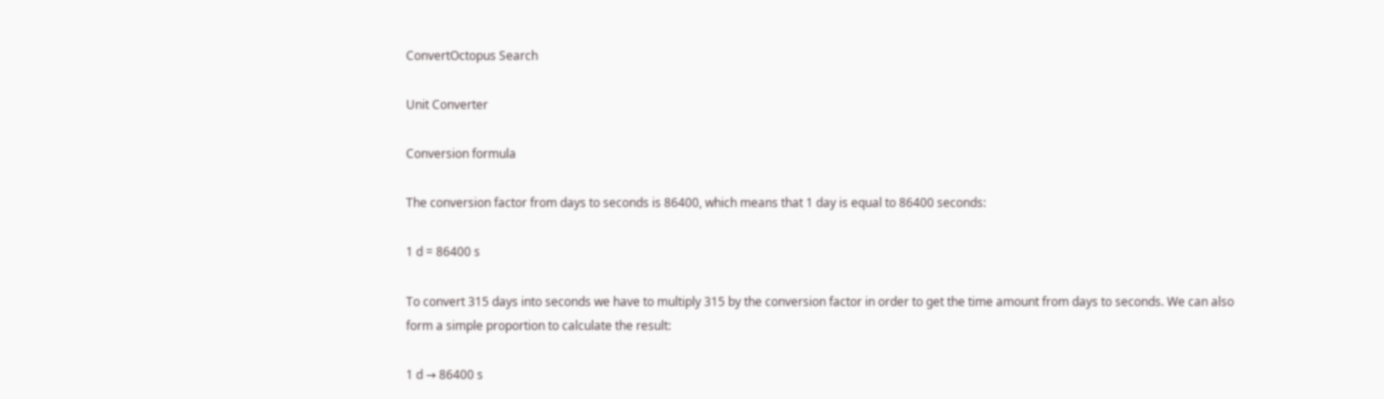ConvertOctopus Search

Unit Converter

Conversion formula

The conversion factor from days to seconds is 86400, which means that 1 day is equal to 86400 seconds:

1 d = 86400 s

To convert 315 days into seconds we have to multiply 315 by the conversion factor in order to get the time amount from days to seconds. We can also form a simple proportion to calculate the result:

1 d → 86400 s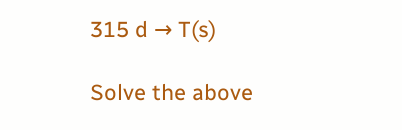315 d → T(s)

Solve the above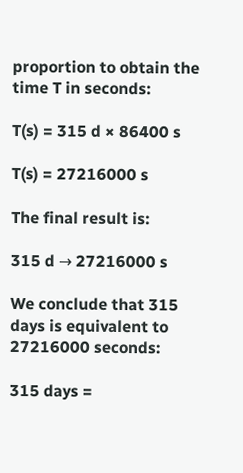proportion to obtain the time T in seconds:

T(s) = 315 d × 86400 s

T(s) = 27216000 s

The final result is:

315 d → 27216000 s

We conclude that 315 days is equivalent to 27216000 seconds:

315 days =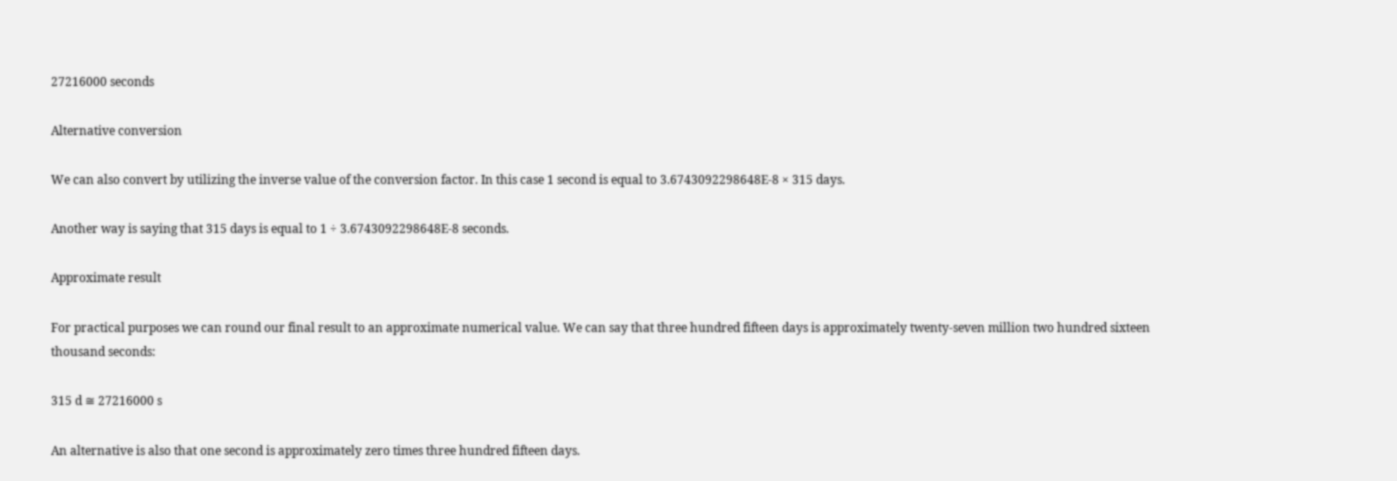27216000 seconds

Alternative conversion

We can also convert by utilizing the inverse value of the conversion factor. In this case 1 second is equal to 3.6743092298648E-8 × 315 days.

Another way is saying that 315 days is equal to 1 ÷ 3.6743092298648E-8 seconds.

Approximate result

For practical purposes we can round our final result to an approximate numerical value. We can say that three hundred fifteen days is approximately twenty-seven million two hundred sixteen thousand seconds:

315 d ≅ 27216000 s

An alternative is also that one second is approximately zero times three hundred fifteen days.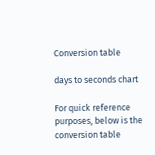Conversion table

days to seconds chart

For quick reference purposes, below is the conversion table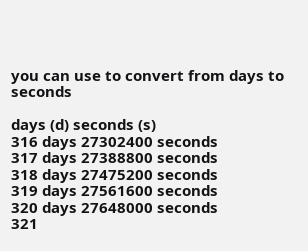you can use to convert from days to seconds

days (d) seconds (s)
316 days 27302400 seconds
317 days 27388800 seconds
318 days 27475200 seconds
319 days 27561600 seconds
320 days 27648000 seconds
321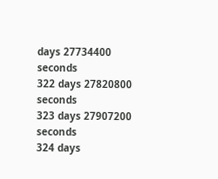days 27734400 seconds
322 days 27820800 seconds
323 days 27907200 seconds
324 days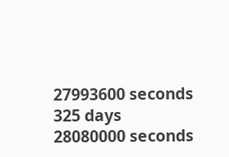27993600 seconds
325 days 28080000 seconds